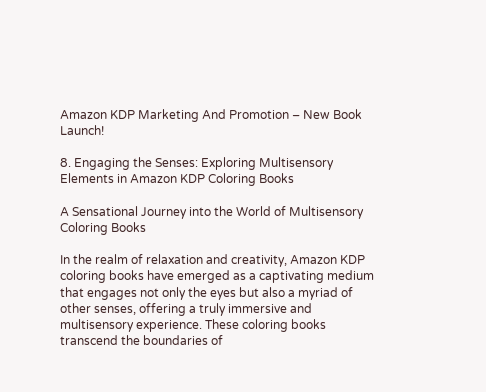Amazon KDP Marketing And Promotion – New Book Launch!

8. Engaging the Senses: Exploring Multisensory Elements in Amazon KDP Coloring Books

A Sensational Journey into the World of Multisensory Coloring Books

In the realm of relaxation and creativity, Amazon KDP coloring books have emerged as a captivating medium that engages not only the eyes but also a myriad of other senses, offering a truly immersive and multisensory experience. These coloring books transcend the boundaries of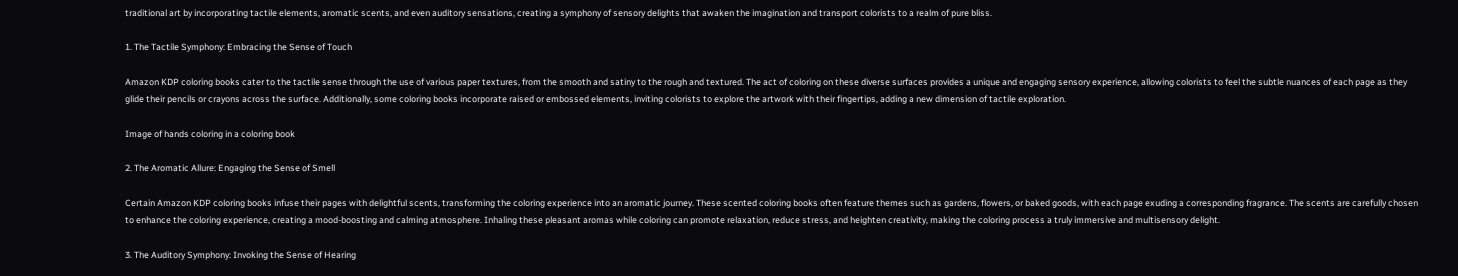traditional art by incorporating tactile elements, aromatic scents, and even auditory sensations, creating a symphony of sensory delights that awaken the imagination and transport colorists to a realm of pure bliss.

1. The Tactile Symphony: Embracing the Sense of Touch

Amazon KDP coloring books cater to the tactile sense through the use of various paper textures, from the smooth and satiny to the rough and textured. The act of coloring on these diverse surfaces provides a unique and engaging sensory experience, allowing colorists to feel the subtle nuances of each page as they glide their pencils or crayons across the surface. Additionally, some coloring books incorporate raised or embossed elements, inviting colorists to explore the artwork with their fingertips, adding a new dimension of tactile exploration.

Image of hands coloring in a coloring book

2. The Aromatic Allure: Engaging the Sense of Smell

Certain Amazon KDP coloring books infuse their pages with delightful scents, transforming the coloring experience into an aromatic journey. These scented coloring books often feature themes such as gardens, flowers, or baked goods, with each page exuding a corresponding fragrance. The scents are carefully chosen to enhance the coloring experience, creating a mood-boosting and calming atmosphere. Inhaling these pleasant aromas while coloring can promote relaxation, reduce stress, and heighten creativity, making the coloring process a truly immersive and multisensory delight.

3. The Auditory Symphony: Invoking the Sense of Hearing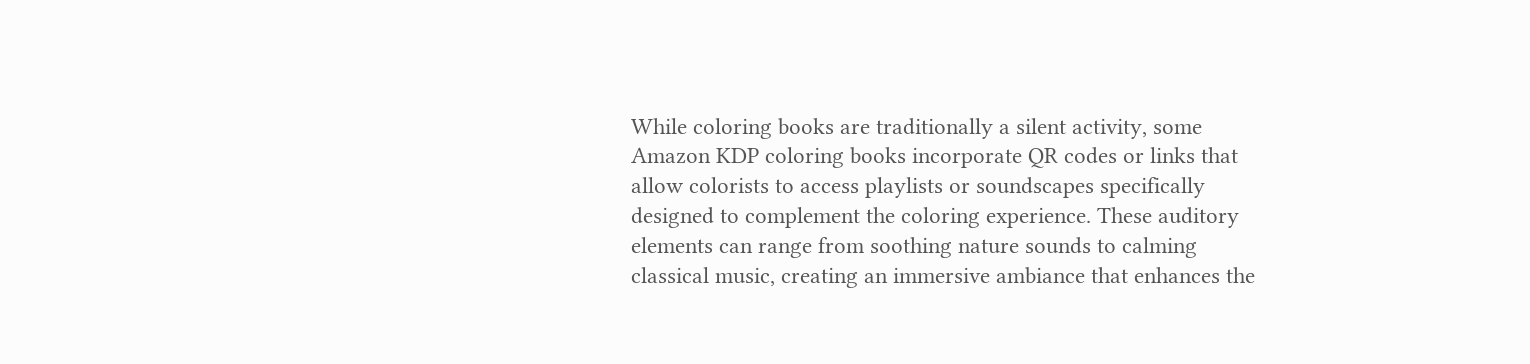While coloring books are traditionally a silent activity, some Amazon KDP coloring books incorporate QR codes or links that allow colorists to access playlists or soundscapes specifically designed to complement the coloring experience. These auditory elements can range from soothing nature sounds to calming classical music, creating an immersive ambiance that enhances the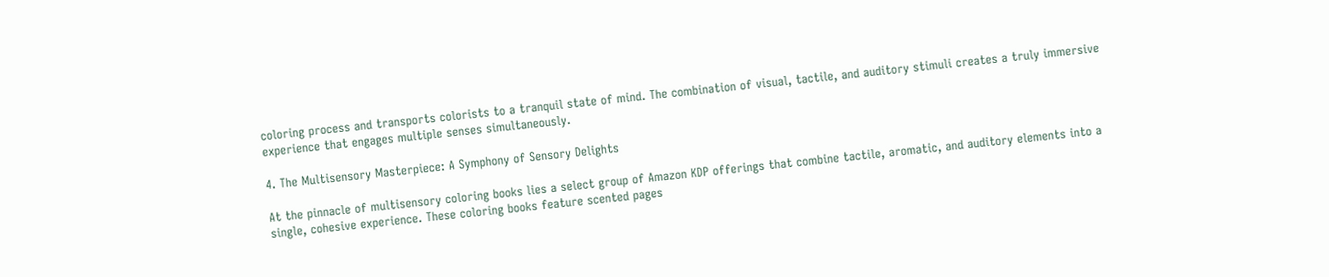coloring process and transports colorists to a tranquil state of mind. The combination of visual, tactile, and auditory stimuli creates a truly immersive experience that engages multiple senses simultaneously.

4. The Multisensory Masterpiece: A Symphony of Sensory Delights

At the pinnacle of multisensory coloring books lies a select group of Amazon KDP offerings that combine tactile, aromatic, and auditory elements into a single, cohesive experience. These coloring books feature scented pages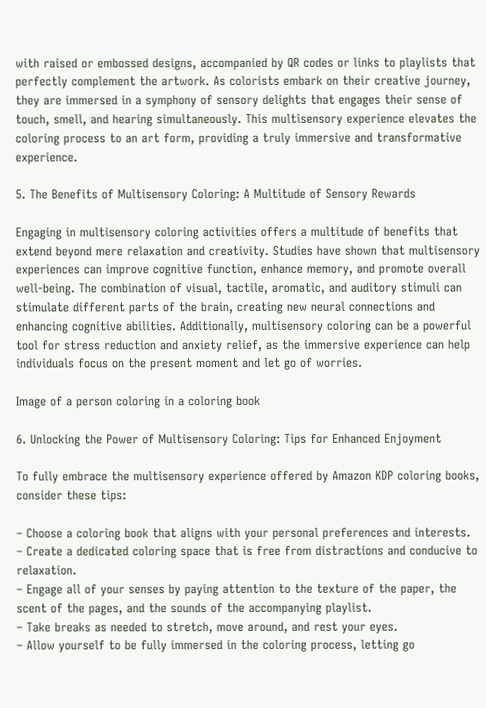with raised or embossed designs, accompanied by QR codes or links to playlists that perfectly complement the artwork. As colorists embark on their creative journey, they are immersed in a symphony of sensory delights that engages their sense of touch, smell, and hearing simultaneously. This multisensory experience elevates the coloring process to an art form, providing a truly immersive and transformative experience.

5. The Benefits of Multisensory Coloring: A Multitude of Sensory Rewards

Engaging in multisensory coloring activities offers a multitude of benefits that extend beyond mere relaxation and creativity. Studies have shown that multisensory experiences can improve cognitive function, enhance memory, and promote overall well-being. The combination of visual, tactile, aromatic, and auditory stimuli can stimulate different parts of the brain, creating new neural connections and enhancing cognitive abilities. Additionally, multisensory coloring can be a powerful tool for stress reduction and anxiety relief, as the immersive experience can help individuals focus on the present moment and let go of worries.

Image of a person coloring in a coloring book

6. Unlocking the Power of Multisensory Coloring: Tips for Enhanced Enjoyment

To fully embrace the multisensory experience offered by Amazon KDP coloring books, consider these tips:

– Choose a coloring book that aligns with your personal preferences and interests.
– Create a dedicated coloring space that is free from distractions and conducive to relaxation.
– Engage all of your senses by paying attention to the texture of the paper, the scent of the pages, and the sounds of the accompanying playlist.
– Take breaks as needed to stretch, move around, and rest your eyes.
– Allow yourself to be fully immersed in the coloring process, letting go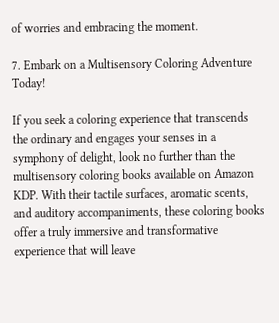of worries and embracing the moment.

7. Embark on a Multisensory Coloring Adventure Today!

If you seek a coloring experience that transcends the ordinary and engages your senses in a symphony of delight, look no further than the multisensory coloring books available on Amazon KDP. With their tactile surfaces, aromatic scents, and auditory accompaniments, these coloring books offer a truly immersive and transformative experience that will leave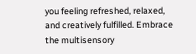you feeling refreshed, relaxed, and creatively fulfilled. Embrace the multisensory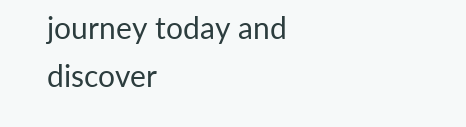journey today and discover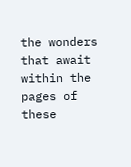the wonders that await within the pages of these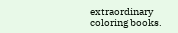extraordinary coloring books.